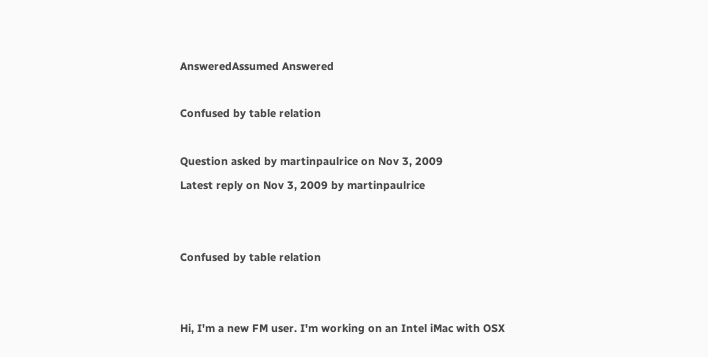AnsweredAssumed Answered

Confused by table relation

Question asked by martinpaulrice on Nov 3, 2009
Latest reply on Nov 3, 2009 by martinpaulrice


Confused by table relation


Hi, I'm a new FM user. I'm working on an Intel iMac with OSX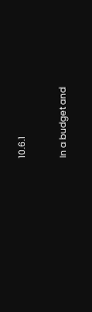10.6.1


In a budget and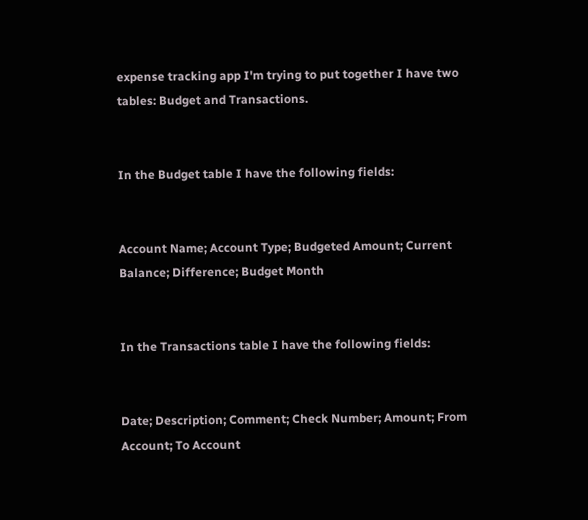expense tracking app I'm trying to put together I have two tables: Budget and Transactions.


In the Budget table I have the following fields:


Account Name; Account Type; Budgeted Amount; Current Balance; Difference; Budget Month


In the Transactions table I have the following fields:


Date; Description; Comment; Check Number; Amount; From Account; To Account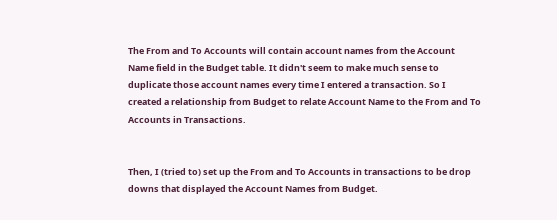The From and To Accounts will contain account names from the Account Name field in the Budget table. It didn't seem to make much sense to duplicate those account names every time I entered a transaction. So I created a relationship from Budget to relate Account Name to the From and To Accounts in Transactions.


Then, I (tried to) set up the From and To Accounts in transactions to be drop downs that displayed the Account Names from Budget.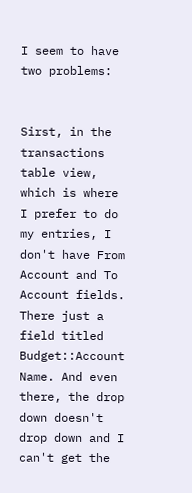I seem to have two problems:


Sirst, in the transactions table view, which is where I prefer to do my entries, I don't have From Account and To Account fields. There just a field titled Budget::Account Name. And even there, the drop down doesn't drop down and I can't get the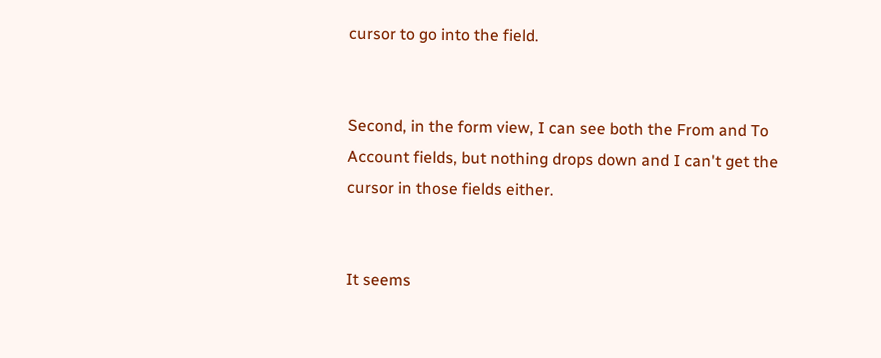cursor to go into the field.


Second, in the form view, I can see both the From and To Account fields, but nothing drops down and I can't get the cursor in those fields either.


It seems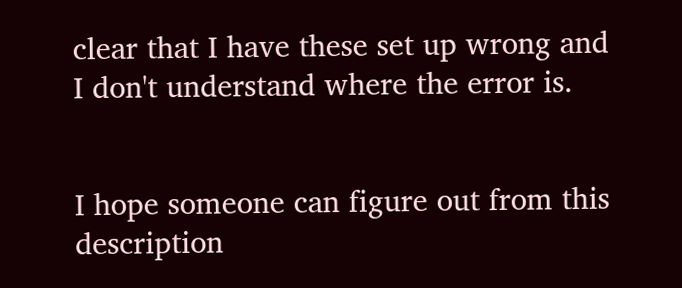clear that I have these set up wrong and I don't understand where the error is.


I hope someone can figure out from this description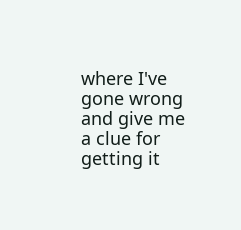where I've gone wrong and give me a clue for getting it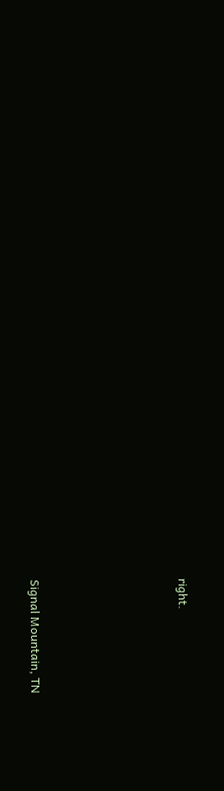right.





Signal Mountain, TN